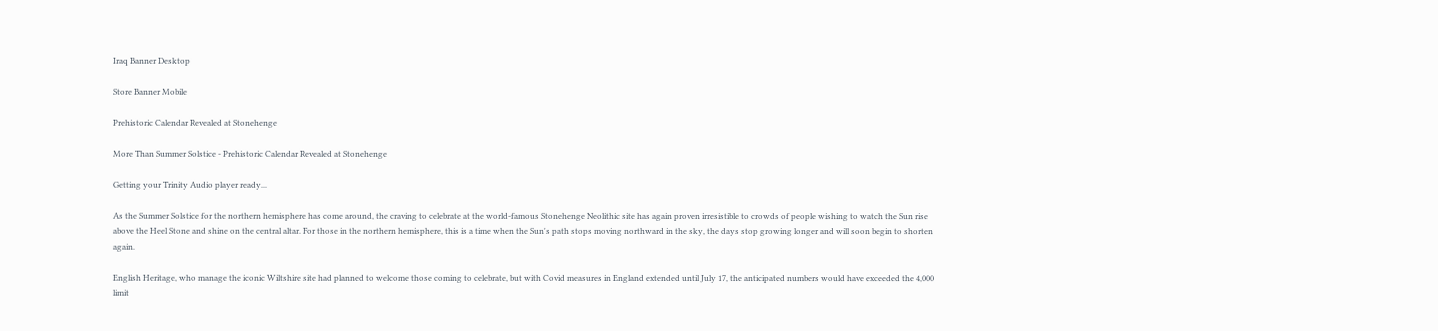Iraq Banner Desktop

Store Banner Mobile

Prehistoric Calendar Revealed at Stonehenge

More Than Summer Solstice - Prehistoric Calendar Revealed at Stonehenge

Getting your Trinity Audio player ready...

As the Summer Solstice for the northern hemisphere has come around, the craving to celebrate at the world-famous Stonehenge Neolithic site has again proven irresistible to crowds of people wishing to watch the Sun rise above the Heel Stone and shine on the central altar. For those in the northern hemisphere, this is a time when the Sun's path stops moving northward in the sky, the days stop growing longer and will soon begin to shorten again.

English Heritage, who manage the iconic Wiltshire site had planned to welcome those coming to celebrate, but with Covid measures in England extended until July 17, the anticipated numbers would have exceeded the 4,000 limit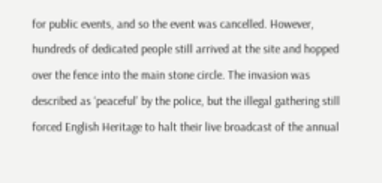for public events, and so the event was cancelled. However, hundreds of dedicated people still arrived at the site and hopped over the fence into the main stone circle. The invasion was described as ‘peaceful’ by the police, but the illegal gathering still forced English Heritage to halt their live broadcast of the annual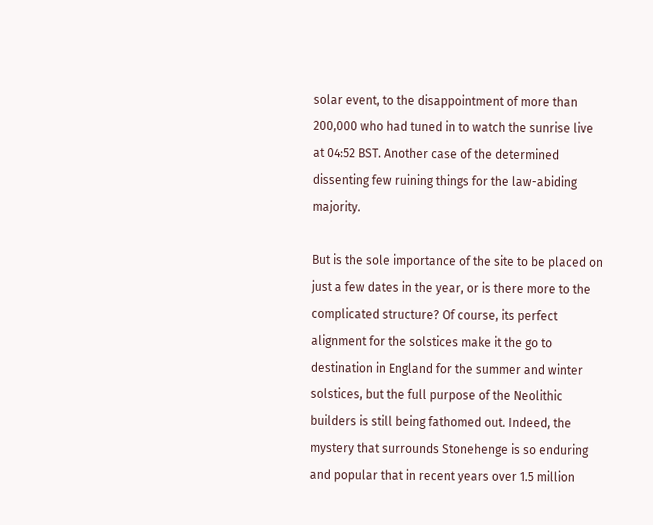solar event, to the disappointment of more than 200,000 who had tuned in to watch the sunrise live at 04:52 BST. Another case of the determined dissenting few ruining things for the law-abiding majority.

But is the sole importance of the site to be placed on just a few dates in the year, or is there more to the complicated structure? Of course, its perfect alignment for the solstices make it the go to destination in England for the summer and winter solstices, but the full purpose of the Neolithic builders is still being fathomed out. Indeed, the mystery that surrounds Stonehenge is so enduring and popular that in recent years over 1.5 million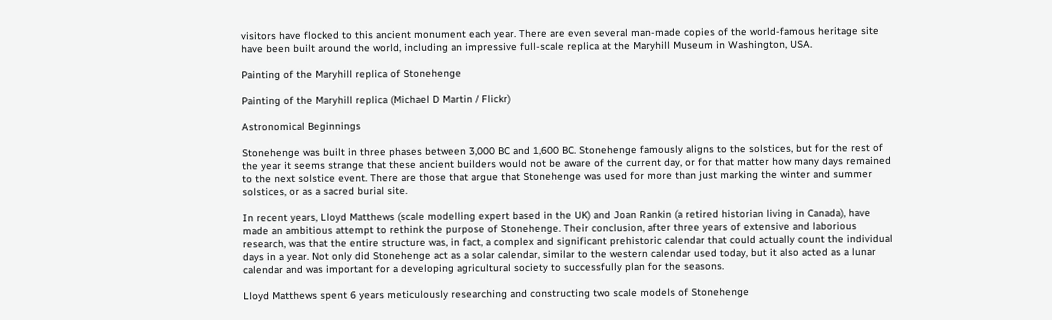visitors have flocked to this ancient monument each year. There are even several man-made copies of the world-famous heritage site have been built around the world, including an impressive full-scale replica at the Maryhill Museum in Washington, USA.

Painting of the Maryhill replica of Stonehenge

Painting of the Maryhill replica (Michael D Martin / Flickr)

Astronomical Beginnings

Stonehenge was built in three phases between 3,000 BC and 1,600 BC. Stonehenge famously aligns to the solstices, but for the rest of the year it seems strange that these ancient builders would not be aware of the current day, or for that matter how many days remained to the next solstice event. There are those that argue that Stonehenge was used for more than just marking the winter and summer solstices, or as a sacred burial site.

In recent years, Lloyd Matthews (scale modelling expert based in the UK) and Joan Rankin (a retired historian living in Canada), have made an ambitious attempt to rethink the purpose of Stonehenge. Their conclusion, after three years of extensive and laborious research, was that the entire structure was, in fact, a complex and significant prehistoric calendar that could actually count the individual days in a year. Not only did Stonehenge act as a solar calendar, similar to the western calendar used today, but it also acted as a lunar calendar and was important for a developing agricultural society to successfully plan for the seasons.

Lloyd Matthews spent 6 years meticulously researching and constructing two scale models of Stonehenge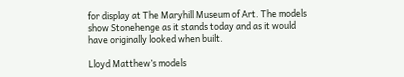for display at The Maryhill Museum of Art. The models show Stonehenge as it stands today and as it would have originally looked when built.

Lloyd Matthew’s models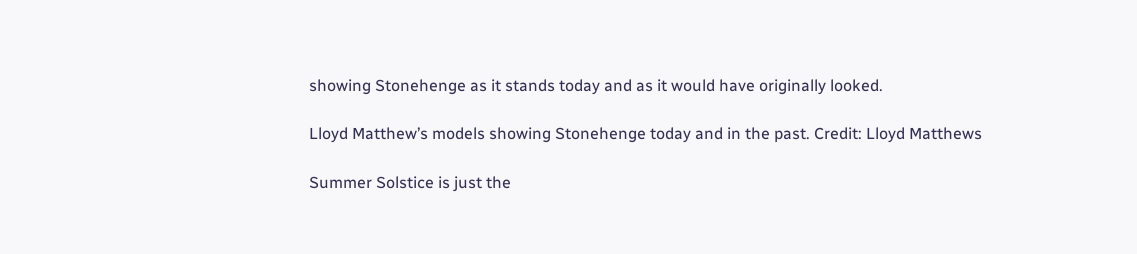showing Stonehenge as it stands today and as it would have originally looked.

Lloyd Matthew’s models showing Stonehenge today and in the past. Credit: Lloyd Matthews

Summer Solstice is just the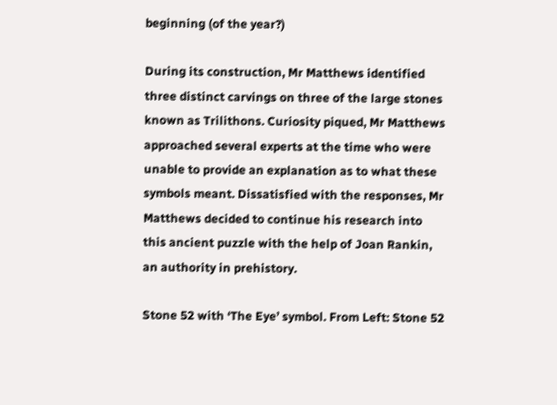beginning (of the year?)

During its construction, Mr Matthews identified three distinct carvings on three of the large stones known as Trilithons. Curiosity piqued, Mr Matthews approached several experts at the time who were unable to provide an explanation as to what these symbols meant. Dissatisfied with the responses, Mr Matthews decided to continue his research into this ancient puzzle with the help of Joan Rankin, an authority in prehistory.

Stone 52 with ‘The Eye’ symbol. From Left: Stone 52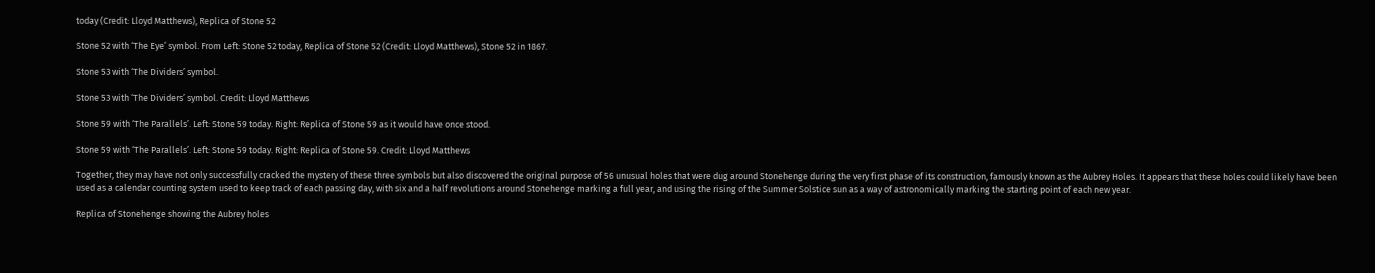today (Credit: Lloyd Matthews), Replica of Stone 52

Stone 52 with ‘The Eye’ symbol. From Left: Stone 52 today, Replica of Stone 52 (Credit: Lloyd Matthews), Stone 52 in 1867.

Stone 53 with ‘The Dividers’ symbol.

Stone 53 with ‘The Dividers’ symbol. Credit: Lloyd Matthews

Stone 59 with ‘The Parallels’. Left: Stone 59 today. Right: Replica of Stone 59 as it would have once stood.

Stone 59 with ‘The Parallels’. Left: Stone 59 today. Right: Replica of Stone 59. Credit: Lloyd Matthews

Together, they may have not only successfully cracked the mystery of these three symbols but also discovered the original purpose of 56 unusual holes that were dug around Stonehenge during the very first phase of its construction, famously known as the Aubrey Holes. It appears that these holes could likely have been used as a calendar counting system used to keep track of each passing day, with six and a half revolutions around Stonehenge marking a full year, and using the rising of the Summer Solstice sun as a way of astronomically marking the starting point of each new year.

Replica of Stonehenge showing the Aubrey holes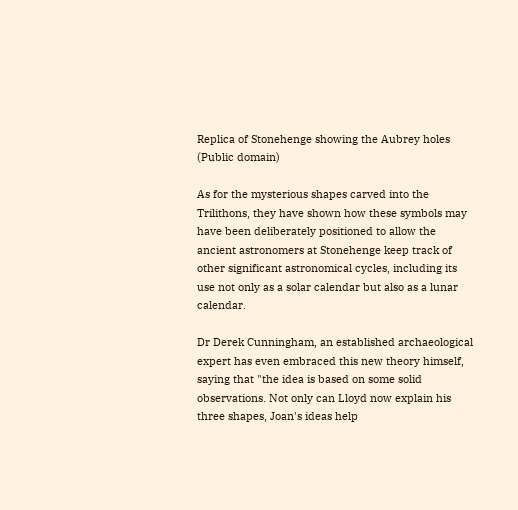Replica of Stonehenge showing the Aubrey holes (Public domain)

As for the mysterious shapes carved into the Trilithons, they have shown how these symbols may have been deliberately positioned to allow the ancient astronomers at Stonehenge keep track of other significant astronomical cycles, including its use not only as a solar calendar but also as a lunar calendar.

Dr Derek Cunningham, an established archaeological expert has even embraced this new theory himself, saying that "the idea is based on some solid observations. Not only can Lloyd now explain his three shapes, Joan's ideas help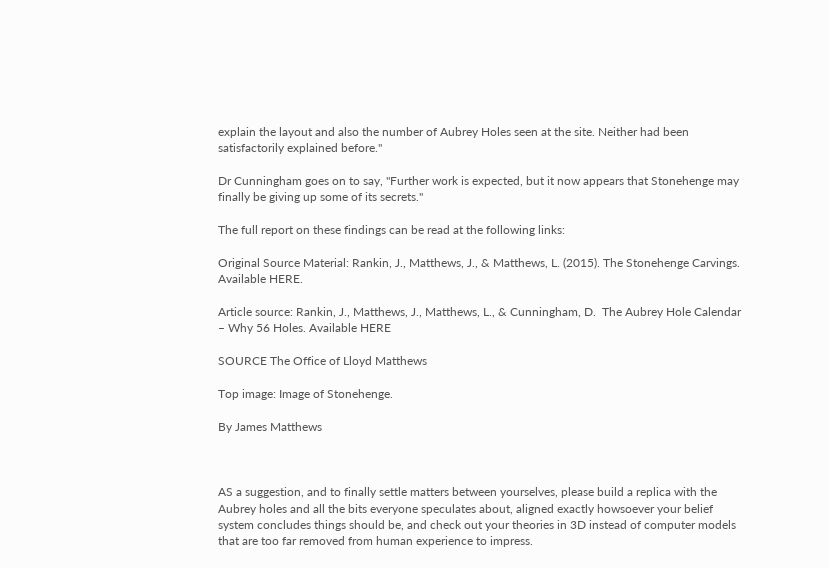explain the layout and also the number of Aubrey Holes seen at the site. Neither had been satisfactorily explained before."

Dr Cunningham goes on to say, "Further work is expected, but it now appears that Stonehenge may finally be giving up some of its secrets."

The full report on these findings can be read at the following links:

Original Source Material: Rankin, J., Matthews, J., & Matthews, L. (2015). The Stonehenge Carvings. Available HERE.

Article source: Rankin, J., Matthews, J., Matthews, L., & Cunningham, D.  The Aubrey Hole Calendar – Why 56 Holes. Available HERE

SOURCE The Office of Lloyd Matthews

Top image: Image of Stonehenge.

By James Matthews



AS a suggestion, and to finally settle matters between yourselves, please build a replica with the Aubrey holes and all the bits everyone speculates about, aligned exactly howsoever your belief system concludes things should be, and check out your theories in 3D instead of computer models that are too far removed from human experience to impress.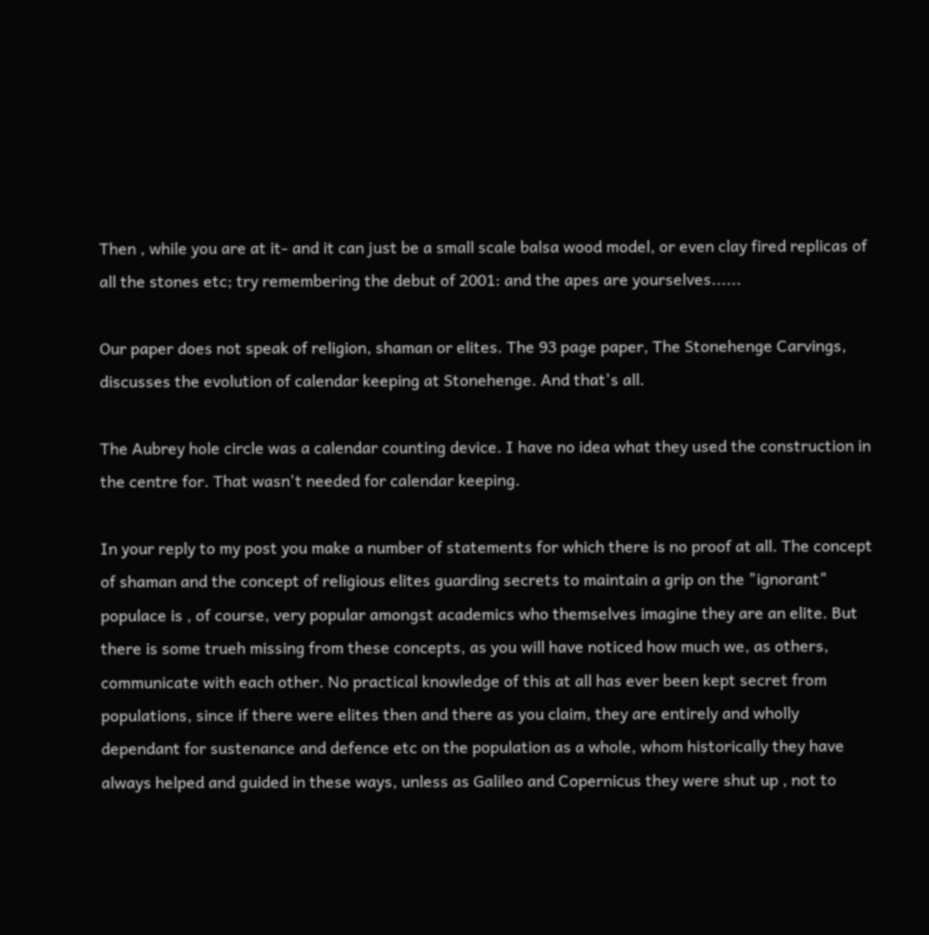Then , while you are at it- and it can just be a small scale balsa wood model, or even clay fired replicas of all the stones etc; try remembering the debut of 2001: and the apes are yourselves......

Our paper does not speak of religion, shaman or elites. The 93 page paper, The Stonehenge Carvings, discusses the evolution of calendar keeping at Stonehenge. And that's all.

The Aubrey hole circle was a calendar counting device. I have no idea what they used the construction in the centre for. That wasn't needed for calendar keeping.

In your reply to my post you make a number of statements for which there is no proof at all. The concept of shaman and the concept of religious elites guarding secrets to maintain a grip on the "ignorant" populace is , of course, very popular amongst academics who themselves imagine they are an elite. But there is some trueh missing from these concepts, as you will have noticed how much we, as others, communicate with each other. No practical knowledge of this at all has ever been kept secret from populations, since if there were elites then and there as you claim, they are entirely and wholly dependant for sustenance and defence etc on the population as a whole, whom historically they have always helped and guided in these ways, unless as Galileo and Copernicus they were shut up , not to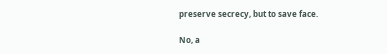preserve secrecy, but to save face.

No, a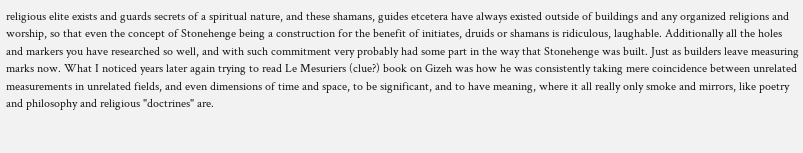religious elite exists and guards secrets of a spiritual nature, and these shamans, guides etcetera have always existed outside of buildings and any organized religions and worship, so that even the concept of Stonehenge being a construction for the benefit of initiates, druids or shamans is ridiculous, laughable. Additionally all the holes and markers you have researched so well, and with such commitment very probably had some part in the way that Stonehenge was built. Just as builders leave measuring marks now. What I noticed years later again trying to read Le Mesuriers (clue?) book on Gizeh was how he was consistently taking mere coincidence between unrelated measurements in unrelated fields, and even dimensions of time and space, to be significant, and to have meaning, where it all really only smoke and mirrors, like poetry and philosophy and religious "doctrines" are.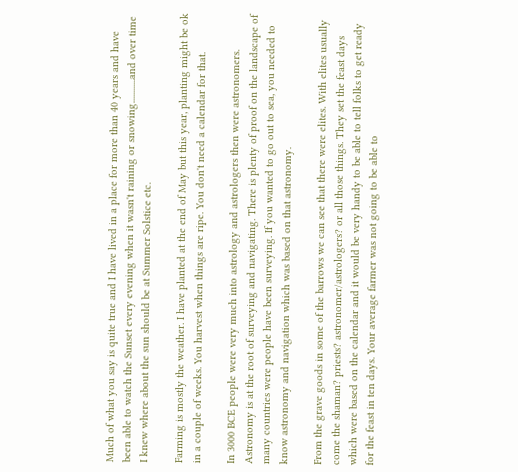Much of what you say is quite true and I have lived in a place for more than 40 years and have been able to watch the Sunset every evening when it wasn't raining or snowing............and over time I knew where about the sun should be at Summer Solstice etc.

Farming is mostly the weather. I have planted at the end of May but this year, planting might be ok in a couple of weeks. You harvest when things are ripe. You don't need a calendar for that.

In 3000 BCE people were very much into astrology and astrologers then were astronomers. Astronomy is at the root of surveying and navigating. There is plenty of proof on the landscape of many countries were people have been surveying. If you wanted to go out to sea, you needed to know astronomy and navigation which was based on that astronomy.

From the grave goods in some of the barrows we can see that there were elites. With elites usually come the shaman? priests? astronomer/astrologers? or all those things. They set the feast days which were based on the calendar and it would be very handy to be able to tell folks to get ready for the feast in ten days. Your average farmer was not going to be able to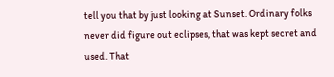tell you that by just looking at Sunset. Ordinary folks never did figure out eclipses, that was kept secret and used. That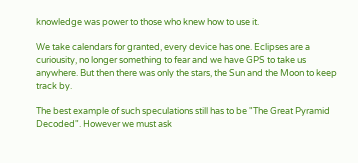knowledge was power to those who knew how to use it.

We take calendars for granted, every device has one. Eclipses are a curiousity, no longer something to fear and we have GPS to take us anywhere. But then there was only the stars, the Sun and the Moon to keep track by.

The best example of such speculations still has to be "The Great Pyramid Decoded". However we must ask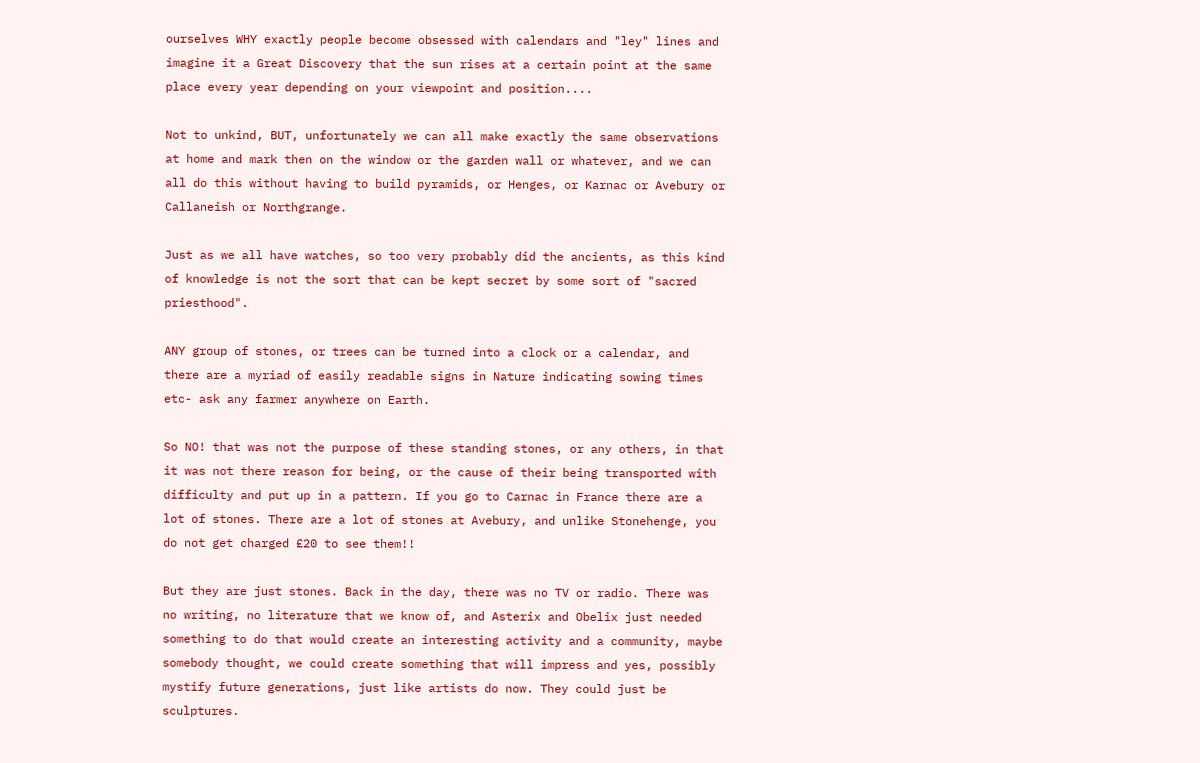ourselves WHY exactly people become obsessed with calendars and "ley" lines and imagine it a Great Discovery that the sun rises at a certain point at the same place every year depending on your viewpoint and position....

Not to unkind, BUT, unfortunately we can all make exactly the same observations at home and mark then on the window or the garden wall or whatever, and we can all do this without having to build pyramids, or Henges, or Karnac or Avebury or Callaneish or Northgrange.

Just as we all have watches, so too very probably did the ancients, as this kind of knowledge is not the sort that can be kept secret by some sort of "sacred priesthood".

ANY group of stones, or trees can be turned into a clock or a calendar, and there are a myriad of easily readable signs in Nature indicating sowing times etc- ask any farmer anywhere on Earth.

So NO! that was not the purpose of these standing stones, or any others, in that it was not there reason for being, or the cause of their being transported with difficulty and put up in a pattern. If you go to Carnac in France there are a lot of stones. There are a lot of stones at Avebury, and unlike Stonehenge, you do not get charged £20 to see them!!

But they are just stones. Back in the day, there was no TV or radio. There was no writing, no literature that we know of, and Asterix and Obelix just needed something to do that would create an interesting activity and a community, maybe somebody thought, we could create something that will impress and yes, possibly mystify future generations, just like artists do now. They could just be sculptures.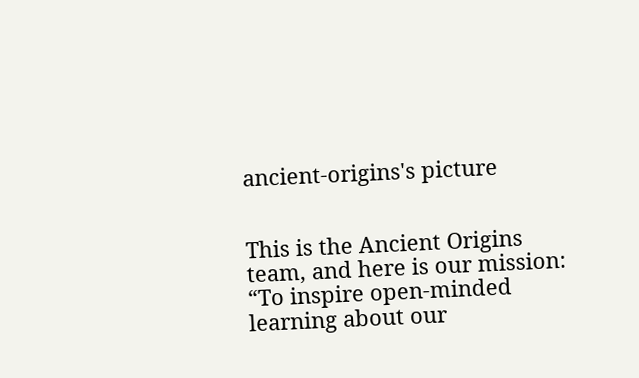ancient-origins's picture


This is the Ancient Origins team, and here is our mission: “To inspire open-minded learning about our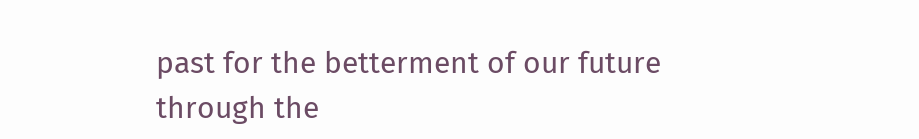past for the betterment of our future through the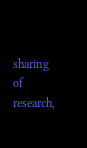sharing of research,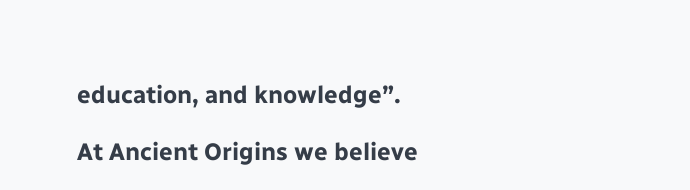education, and knowledge”.

At Ancient Origins we believe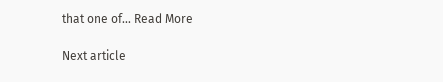that one of... Read More

Next article